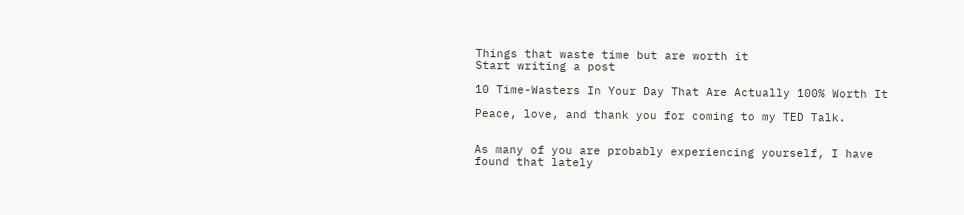Things that waste time but are worth it
Start writing a post

10 Time-Wasters In Your Day That Are Actually 100% Worth It

Peace, love, and thank you for coming to my TED Talk.


As many of you are probably experiencing yourself, I have found that lately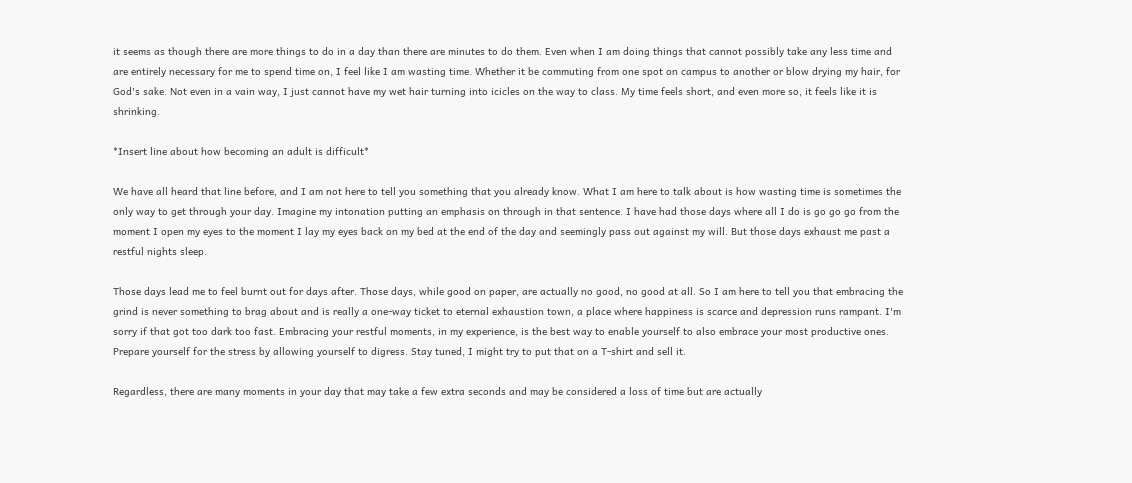it seems as though there are more things to do in a day than there are minutes to do them. Even when I am doing things that cannot possibly take any less time and are entirely necessary for me to spend time on, I feel like I am wasting time. Whether it be commuting from one spot on campus to another or blow drying my hair, for God's sake. Not even in a vain way, I just cannot have my wet hair turning into icicles on the way to class. My time feels short, and even more so, it feels like it is shrinking.

*Insert line about how becoming an adult is difficult*

We have all heard that line before, and I am not here to tell you something that you already know. What I am here to talk about is how wasting time is sometimes the only way to get through your day. Imagine my intonation putting an emphasis on through in that sentence. I have had those days where all I do is go go go from the moment I open my eyes to the moment I lay my eyes back on my bed at the end of the day and seemingly pass out against my will. But those days exhaust me past a restful nights sleep.

Those days lead me to feel burnt out for days after. Those days, while good on paper, are actually no good, no good at all. So I am here to tell you that embracing the grind is never something to brag about and is really a one-way ticket to eternal exhaustion town, a place where happiness is scarce and depression runs rampant. I'm sorry if that got too dark too fast. Embracing your restful moments, in my experience, is the best way to enable yourself to also embrace your most productive ones. Prepare yourself for the stress by allowing yourself to digress. Stay tuned, I might try to put that on a T-shirt and sell it.

Regardless, there are many moments in your day that may take a few extra seconds and may be considered a loss of time but are actually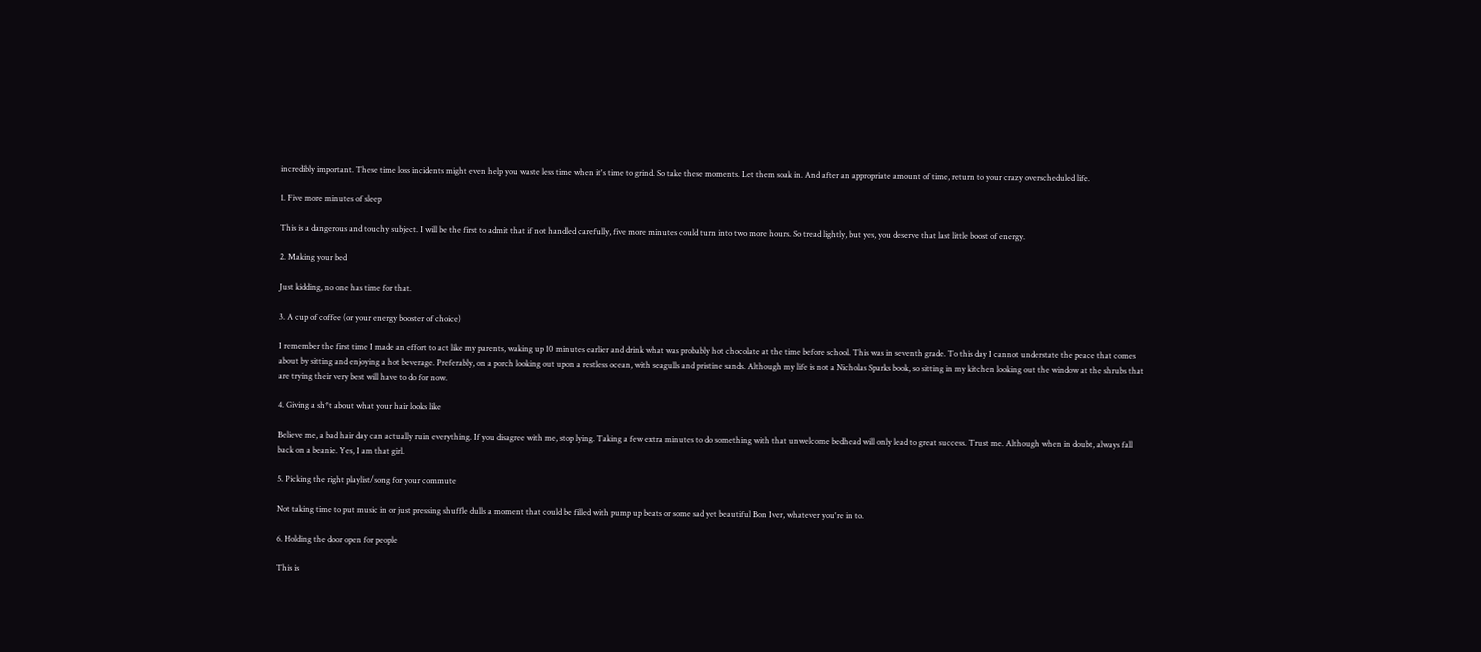incredibly important. These time loss incidents might even help you waste less time when it's time to grind. So take these moments. Let them soak in. And after an appropriate amount of time, return to your crazy overscheduled life.

1. Five more minutes of sleep

This is a dangerous and touchy subject. I will be the first to admit that if not handled carefully, five more minutes could turn into two more hours. So tread lightly, but yes, you deserve that last little boost of energy.

2. Making your bed

Just kidding, no one has time for that.

3. A cup of coffee (or your energy booster of choice)

I remember the first time I made an effort to act like my parents, waking up 10 minutes earlier and drink what was probably hot chocolate at the time before school. This was in seventh grade. To this day I cannot understate the peace that comes about by sitting and enjoying a hot beverage. Preferably, on a porch looking out upon a restless ocean, with seagulls and pristine sands. Although my life is not a Nicholas Sparks book, so sitting in my kitchen looking out the window at the shrubs that are trying their very best will have to do for now.

4. Giving a sh*t about what your hair looks like

Believe me, a bad hair day can actually ruin everything. If you disagree with me, stop lying. Taking a few extra minutes to do something with that unwelcome bedhead will only lead to great success. Trust me. Although when in doubt, always fall back on a beanie. Yes, I am that girl.

5. Picking the right playlist/song for your commute

Not taking time to put music in or just pressing shuffle dulls a moment that could be filled with pump up beats or some sad yet beautiful Bon Iver, whatever you're in to.

6. Holding the door open for people

This is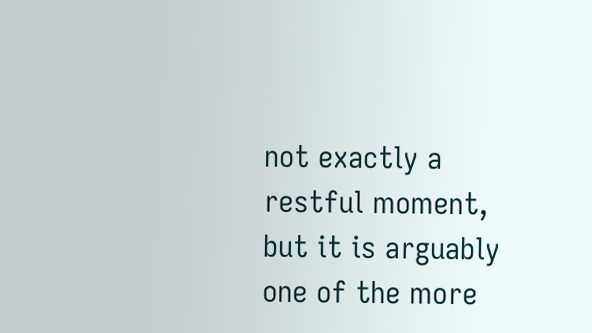not exactly a restful moment, but it is arguably one of the more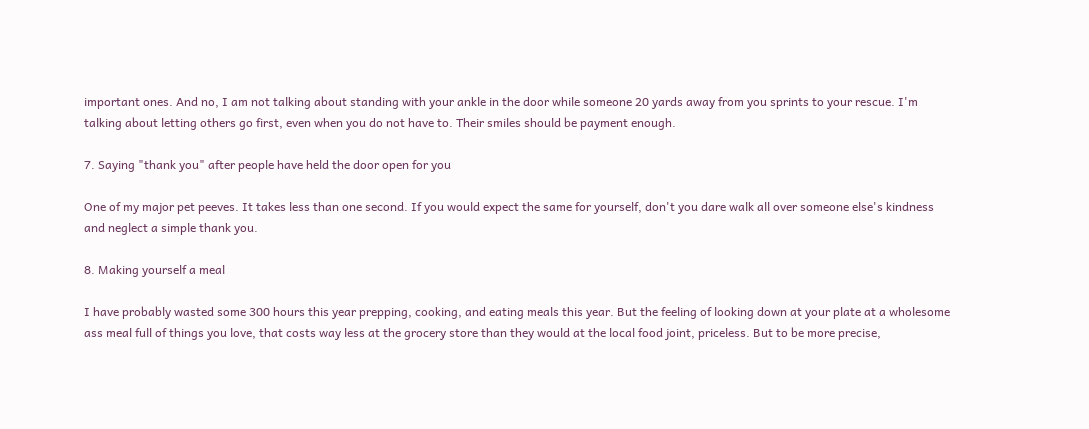important ones. And no, I am not talking about standing with your ankle in the door while someone 20 yards away from you sprints to your rescue. I'm talking about letting others go first, even when you do not have to. Their smiles should be payment enough.

7. Saying "thank you" after people have held the door open for you

One of my major pet peeves. It takes less than one second. If you would expect the same for yourself, don't you dare walk all over someone else's kindness and neglect a simple thank you.

8. Making yourself a meal

I have probably wasted some 300 hours this year prepping, cooking, and eating meals this year. But the feeling of looking down at your plate at a wholesome ass meal full of things you love, that costs way less at the grocery store than they would at the local food joint, priceless. But to be more precise,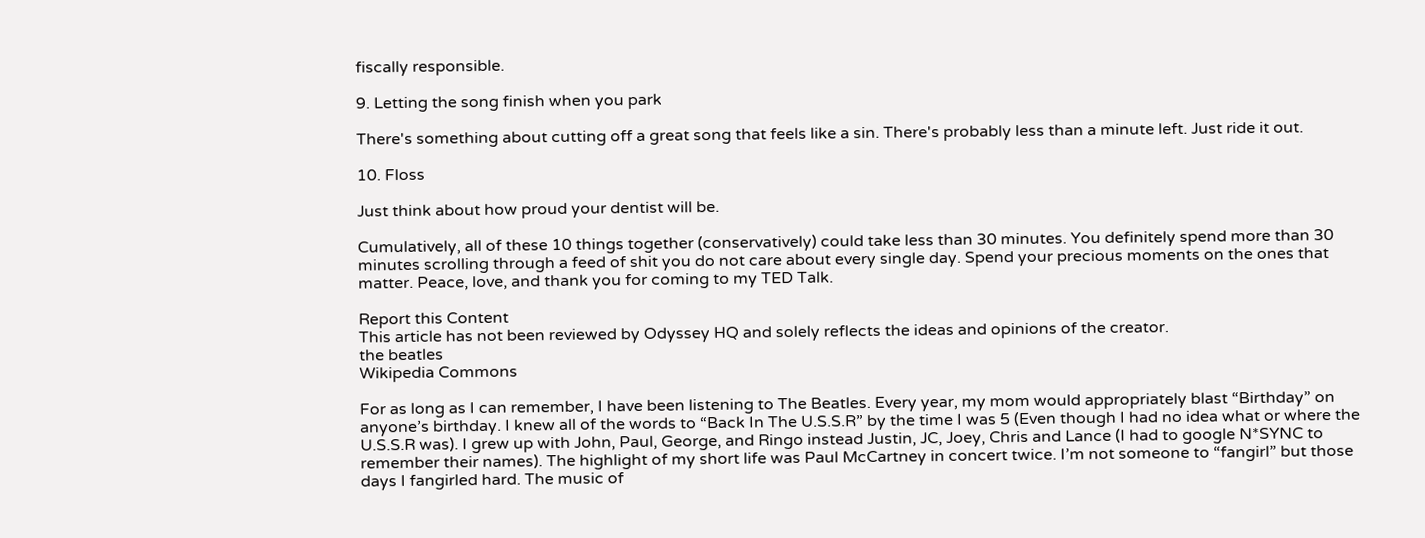fiscally responsible.

9. Letting the song finish when you park

There's something about cutting off a great song that feels like a sin. There's probably less than a minute left. Just ride it out.

10. Floss

Just think about how proud your dentist will be.

Cumulatively, all of these 10 things together (conservatively) could take less than 30 minutes. You definitely spend more than 30 minutes scrolling through a feed of shit you do not care about every single day. Spend your precious moments on the ones that matter. Peace, love, and thank you for coming to my TED Talk.

Report this Content
This article has not been reviewed by Odyssey HQ and solely reflects the ideas and opinions of the creator.
the beatles
Wikipedia Commons

For as long as I can remember, I have been listening to The Beatles. Every year, my mom would appropriately blast “Birthday” on anyone’s birthday. I knew all of the words to “Back In The U.S.S.R” by the time I was 5 (Even though I had no idea what or where the U.S.S.R was). I grew up with John, Paul, George, and Ringo instead Justin, JC, Joey, Chris and Lance (I had to google N*SYNC to remember their names). The highlight of my short life was Paul McCartney in concert twice. I’m not someone to “fangirl” but those days I fangirled hard. The music of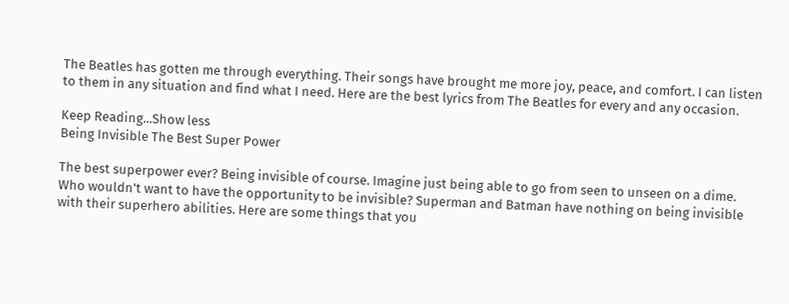The Beatles has gotten me through everything. Their songs have brought me more joy, peace, and comfort. I can listen to them in any situation and find what I need. Here are the best lyrics from The Beatles for every and any occasion.

Keep Reading...Show less
Being Invisible The Best Super Power

The best superpower ever? Being invisible of course. Imagine just being able to go from seen to unseen on a dime. Who wouldn't want to have the opportunity to be invisible? Superman and Batman have nothing on being invisible with their superhero abilities. Here are some things that you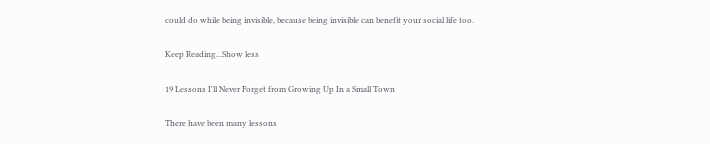could do while being invisible, because being invisible can benefit your social life too.

Keep Reading...Show less

19 Lessons I'll Never Forget from Growing Up In a Small Town

There have been many lessons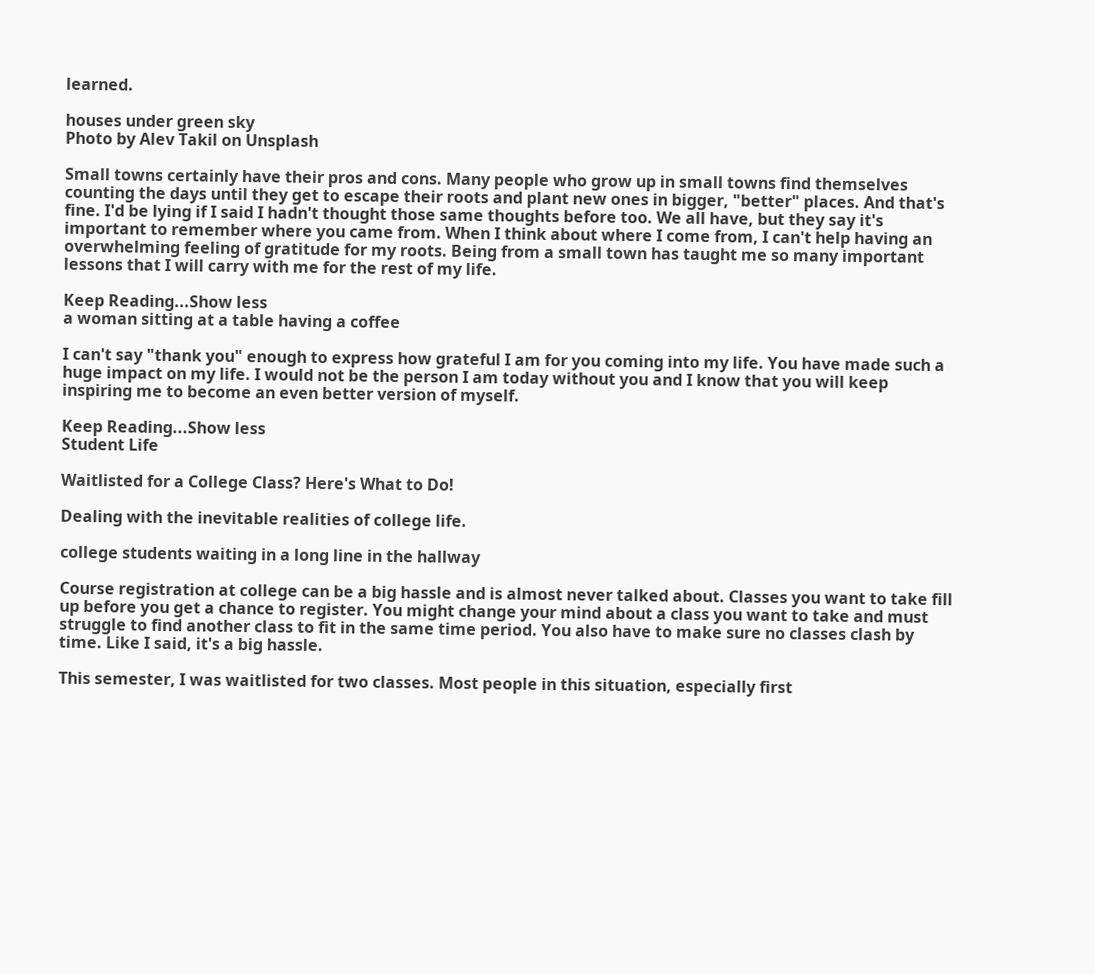learned.

houses under green sky
Photo by Alev Takil on Unsplash

Small towns certainly have their pros and cons. Many people who grow up in small towns find themselves counting the days until they get to escape their roots and plant new ones in bigger, "better" places. And that's fine. I'd be lying if I said I hadn't thought those same thoughts before too. We all have, but they say it's important to remember where you came from. When I think about where I come from, I can't help having an overwhelming feeling of gratitude for my roots. Being from a small town has taught me so many important lessons that I will carry with me for the rest of my life.

Keep Reading...Show less
a woman sitting at a table having a coffee

I can't say "thank you" enough to express how grateful I am for you coming into my life. You have made such a huge impact on my life. I would not be the person I am today without you and I know that you will keep inspiring me to become an even better version of myself.

Keep Reading...Show less
Student Life

Waitlisted for a College Class? Here's What to Do!

Dealing with the inevitable realities of college life.

college students waiting in a long line in the hallway

Course registration at college can be a big hassle and is almost never talked about. Classes you want to take fill up before you get a chance to register. You might change your mind about a class you want to take and must struggle to find another class to fit in the same time period. You also have to make sure no classes clash by time. Like I said, it's a big hassle.

This semester, I was waitlisted for two classes. Most people in this situation, especially first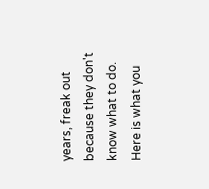years, freak out because they don't know what to do. Here is what you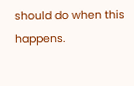should do when this happens.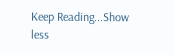Keep Reading...Show less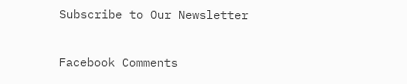Subscribe to Our Newsletter

Facebook Comments